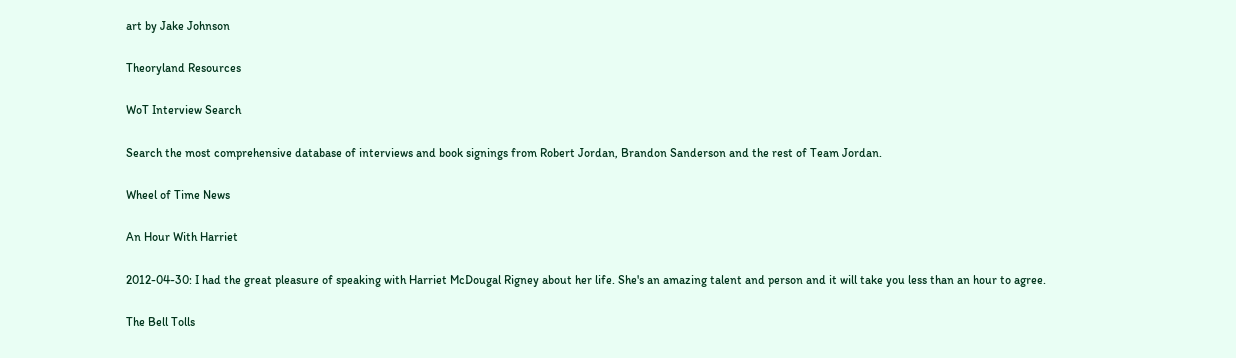art by Jake Johnson

Theoryland Resources

WoT Interview Search

Search the most comprehensive database of interviews and book signings from Robert Jordan, Brandon Sanderson and the rest of Team Jordan.

Wheel of Time News

An Hour With Harriet

2012-04-30: I had the great pleasure of speaking with Harriet McDougal Rigney about her life. She's an amazing talent and person and it will take you less than an hour to agree.

The Bell Tolls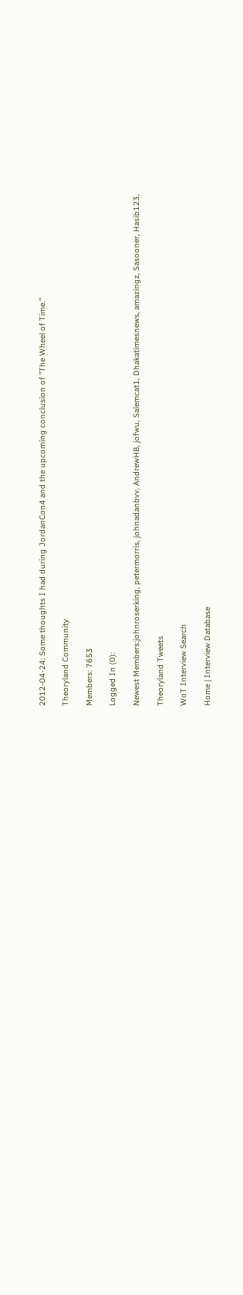2012-04-24: Some thoughts I had during JordanCon4 and the upcoming conclusion of "The Wheel of Time."

Theoryland Community

Members: 7653

Logged In (0):

Newest Members:johnroserking, petermorris, johnadanbvv, AndrewHB, jofwu, Salemcat1, Dhakatimesnews, amazingz, Sasooner, Hasib123,

Theoryland Tweets

WoT Interview Search

Home | Interview Database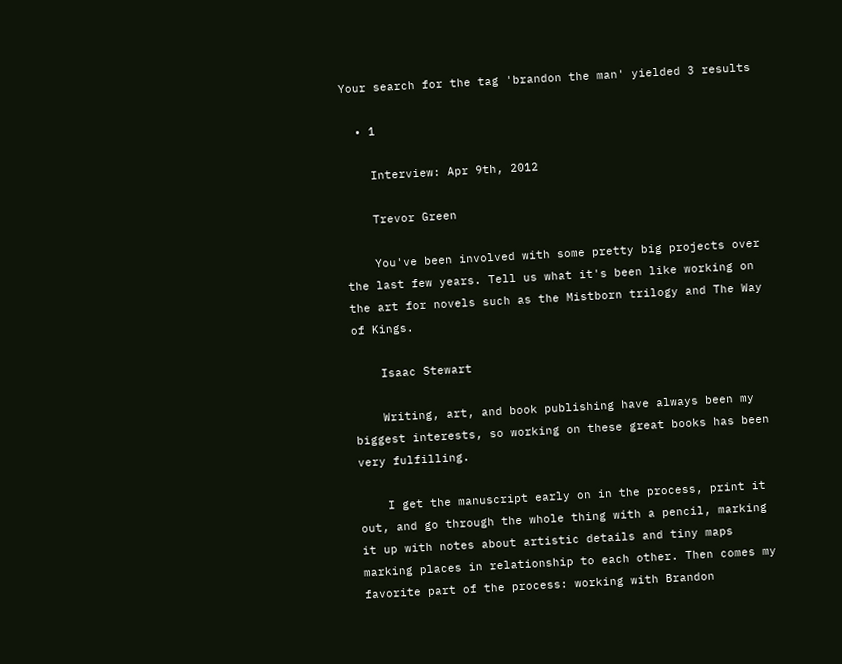Your search for the tag 'brandon the man' yielded 3 results

  • 1

    Interview: Apr 9th, 2012

    Trevor Green

    You've been involved with some pretty big projects over the last few years. Tell us what it's been like working on the art for novels such as the Mistborn trilogy and The Way of Kings.

    Isaac Stewart

    Writing, art, and book publishing have always been my biggest interests, so working on these great books has been very fulfilling.

    I get the manuscript early on in the process, print it out, and go through the whole thing with a pencil, marking it up with notes about artistic details and tiny maps marking places in relationship to each other. Then comes my favorite part of the process: working with Brandon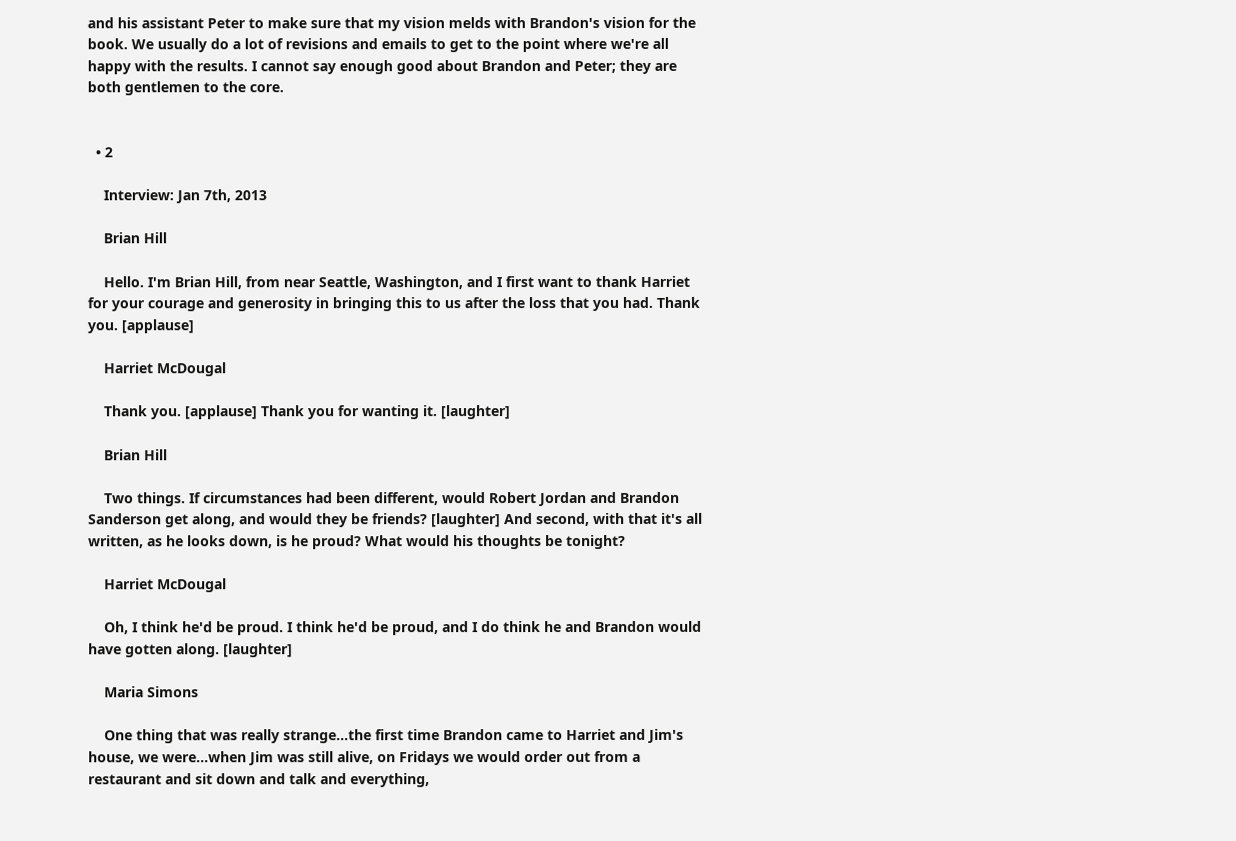and his assistant Peter to make sure that my vision melds with Brandon's vision for the book. We usually do a lot of revisions and emails to get to the point where we're all happy with the results. I cannot say enough good about Brandon and Peter; they are both gentlemen to the core.


  • 2

    Interview: Jan 7th, 2013

    Brian Hill

    Hello. I'm Brian Hill, from near Seattle, Washington, and I first want to thank Harriet for your courage and generosity in bringing this to us after the loss that you had. Thank you. [applause]

    Harriet McDougal

    Thank you. [applause] Thank you for wanting it. [laughter]

    Brian Hill

    Two things. If circumstances had been different, would Robert Jordan and Brandon Sanderson get along, and would they be friends? [laughter] And second, with that it's all written, as he looks down, is he proud? What would his thoughts be tonight?

    Harriet McDougal

    Oh, I think he'd be proud. I think he'd be proud, and I do think he and Brandon would have gotten along. [laughter]

    Maria Simons

    One thing that was really strange...the first time Brandon came to Harriet and Jim's house, we were...when Jim was still alive, on Fridays we would order out from a restaurant and sit down and talk and everything,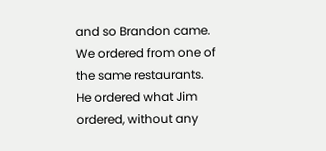and so Brandon came. We ordered from one of the same restaurants. He ordered what Jim ordered, without any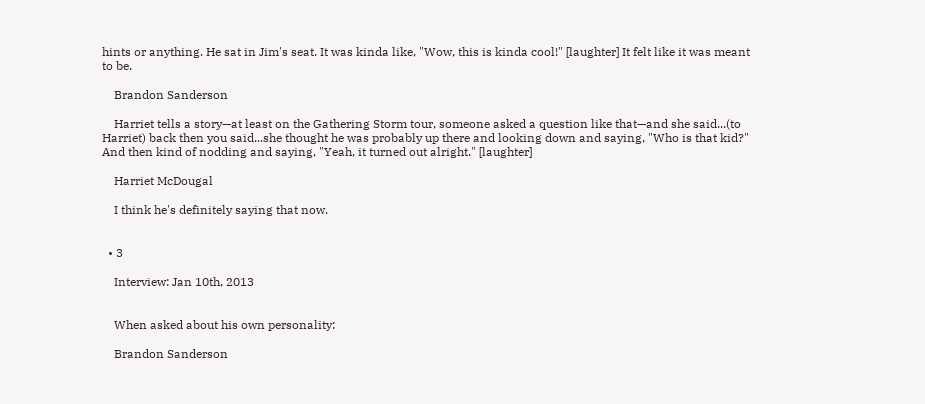hints or anything. He sat in Jim's seat. It was kinda like, "Wow, this is kinda cool!" [laughter] It felt like it was meant to be.

    Brandon Sanderson

    Harriet tells a story—at least on the Gathering Storm tour, someone asked a question like that—and she said...(to Harriet) back then you said...she thought he was probably up there and looking down and saying, "Who is that kid?" And then kind of nodding and saying, "Yeah, it turned out alright." [laughter]

    Harriet McDougal

    I think he's definitely saying that now.


  • 3

    Interview: Jan 10th, 2013


    When asked about his own personality:

    Brandon Sanderson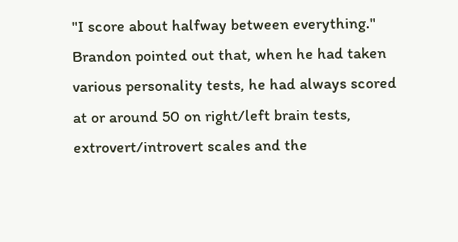"I score about halfway between everything." Brandon pointed out that, when he had taken various personality tests, he had always scored at or around 50 on right/left brain tests, extrovert/introvert scales and the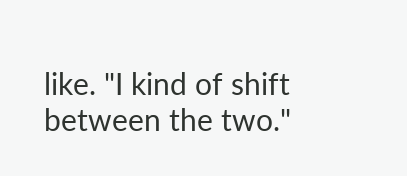like. "I kind of shift between the two."